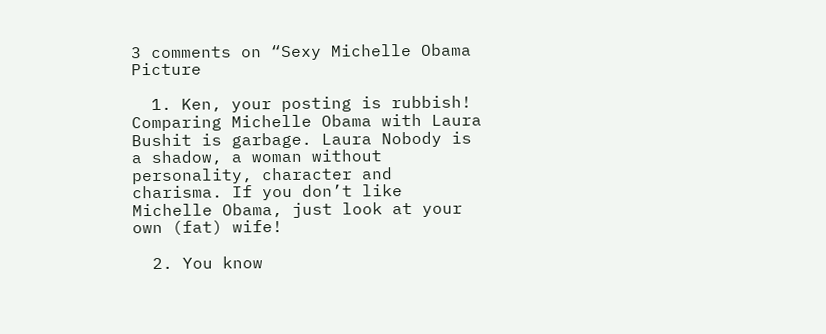3 comments on “Sexy Michelle Obama Picture

  1. Ken, your posting is rubbish! Comparing Michelle Obama with Laura Bushit is garbage. Laura Nobody is a shadow, a woman without personality, character and charisma. If you don’t like Michelle Obama, just look at your own (fat) wife!

  2. You know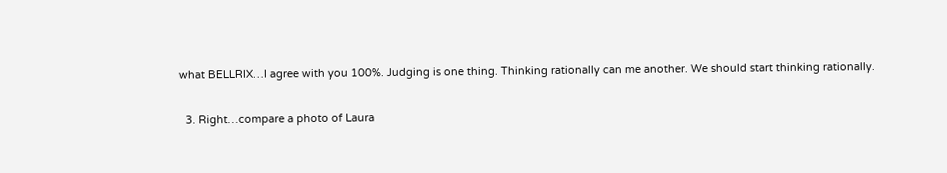what BELLRIX…I agree with you 100%. Judging is one thing. Thinking rationally can me another. We should start thinking rationally.

  3. Right…compare a photo of Laura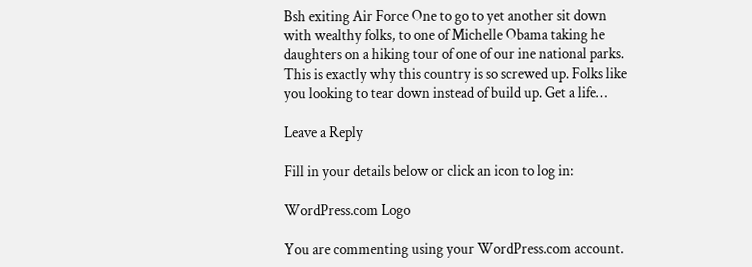Bsh exiting Air Force One to go to yet another sit down with wealthy folks, to one of Michelle Obama taking he daughters on a hiking tour of one of our ine national parks. This is exactly why this country is so screwed up. Folks like you looking to tear down instead of build up. Get a life…

Leave a Reply

Fill in your details below or click an icon to log in:

WordPress.com Logo

You are commenting using your WordPress.com account.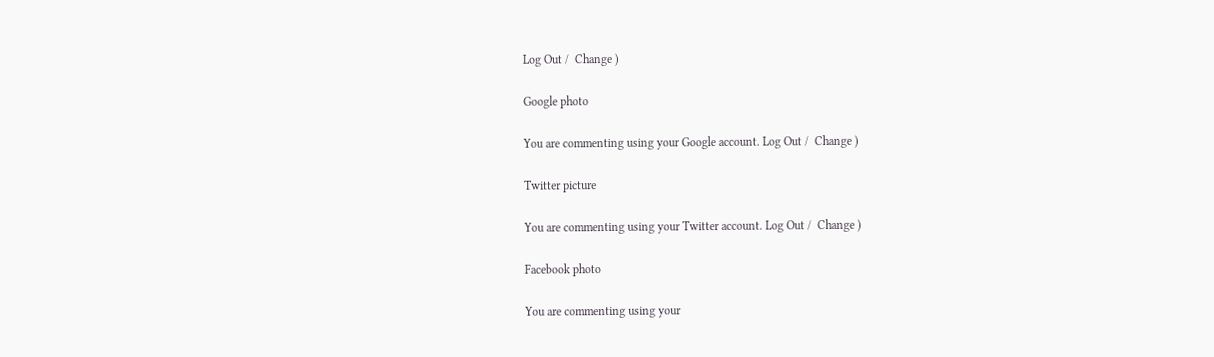Log Out /  Change )

Google photo

You are commenting using your Google account. Log Out /  Change )

Twitter picture

You are commenting using your Twitter account. Log Out /  Change )

Facebook photo

You are commenting using your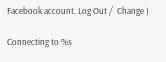Facebook account. Log Out /  Change )

Connecting to %s